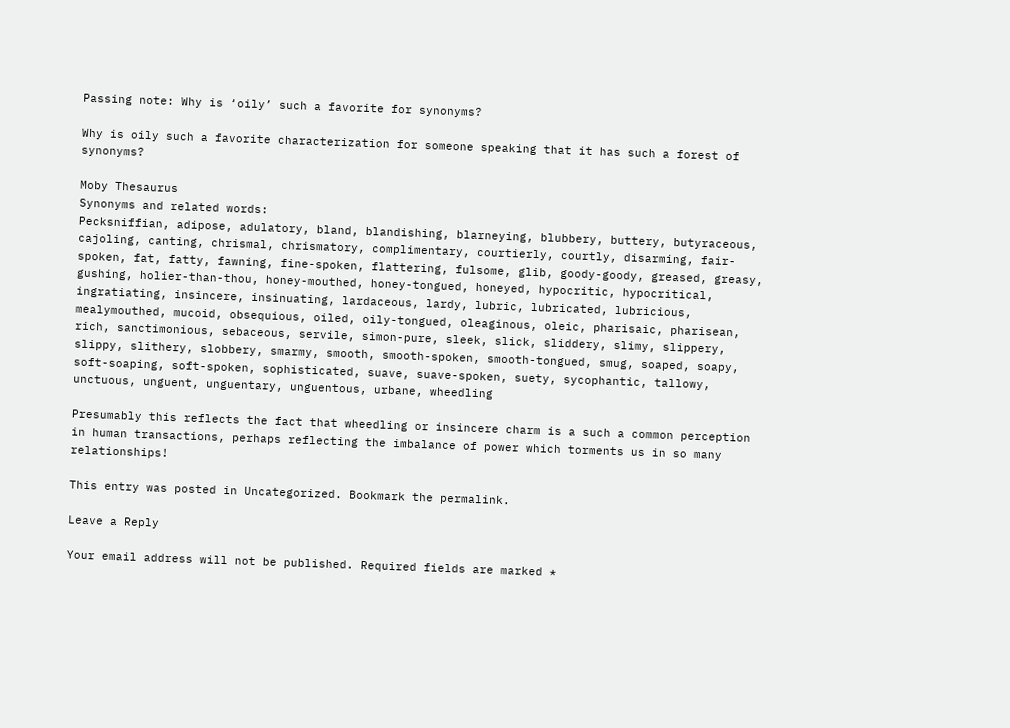Passing note: Why is ‘oily’ such a favorite for synonyms?

Why is oily such a favorite characterization for someone speaking that it has such a forest of synonyms?

Moby Thesaurus
Synonyms and related words:
Pecksniffian, adipose, adulatory, bland, blandishing, blarneying, blubbery, buttery, butyraceous, cajoling, canting, chrismal, chrismatory, complimentary, courtierly, courtly, disarming, fair-spoken, fat, fatty, fawning, fine-spoken, flattering, fulsome, glib, goody-goody, greased, greasy, gushing, holier-than-thou, honey-mouthed, honey-tongued, honeyed, hypocritic, hypocritical, ingratiating, insincere, insinuating, lardaceous, lardy, lubric, lubricated, lubricious, mealymouthed, mucoid, obsequious, oiled, oily-tongued, oleaginous, oleic, pharisaic, pharisean, rich, sanctimonious, sebaceous, servile, simon-pure, sleek, slick, sliddery, slimy, slippery, slippy, slithery, slobbery, smarmy, smooth, smooth-spoken, smooth-tongued, smug, soaped, soapy, soft-soaping, soft-spoken, sophisticated, suave, suave-spoken, suety, sycophantic, tallowy, unctuous, unguent, unguentary, unguentous, urbane, wheedling

Presumably this reflects the fact that wheedling or insincere charm is a such a common perception in human transactions, perhaps reflecting the imbalance of power which torments us in so many relationships!

This entry was posted in Uncategorized. Bookmark the permalink.

Leave a Reply

Your email address will not be published. Required fields are marked *